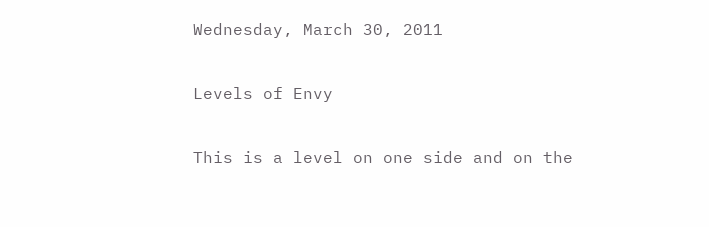Wednesday, March 30, 2011

Levels of Envy

This is a level on one side and on the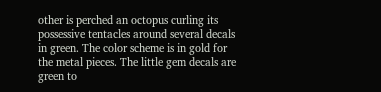other is perched an octopus curling its possessive tentacles around several decals in green. The color scheme is in gold for the metal pieces. The little gem decals are green to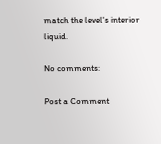match the level's interior liquid.

No comments:

Post a Comment